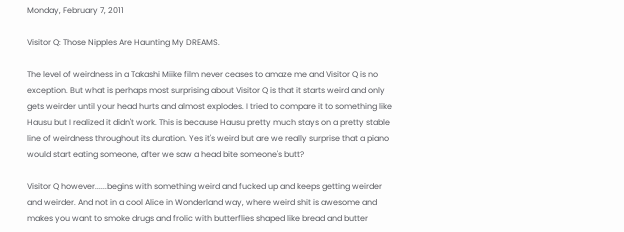Monday, February 7, 2011

Visitor Q: Those Nipples Are Haunting My DREAMS.

The level of weirdness in a Takashi Miike film never ceases to amaze me and Visitor Q is no exception. But what is perhaps most surprising about Visitor Q is that it starts weird and only gets weirder until your head hurts and almost explodes. I tried to compare it to something like Hausu but I realized it didn't work. This is because Hausu pretty much stays on a pretty stable line of weirdness throughout its duration. Yes it's weird but are we really surprise that a piano would start eating someone, after we saw a head bite someone's butt?

Visitor Q however......begins with something weird and fucked up and keeps getting weirder and weirder. And not in a cool Alice in Wonderland way, where weird shit is awesome and makes you want to smoke drugs and frolic with butterflies shaped like bread and butter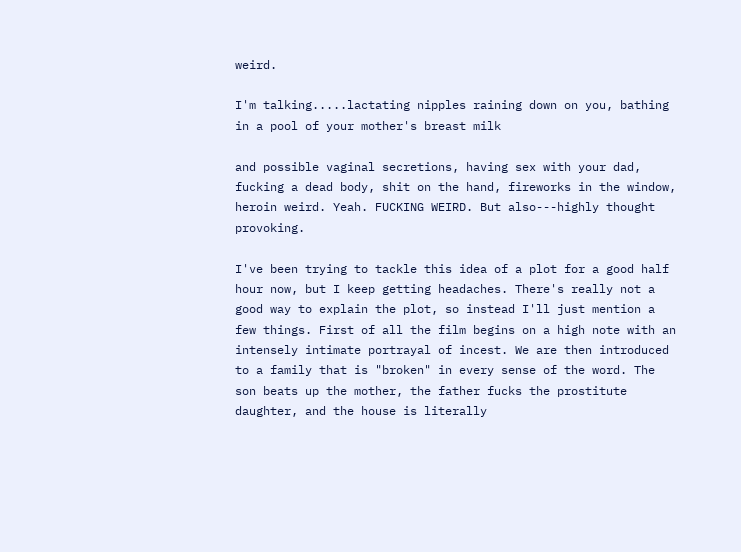weird.

I'm talking.....lactating nipples raining down on you, bathing in a pool of your mother's breast milk

and possible vaginal secretions, having sex with your dad, fucking a dead body, shit on the hand, fireworks in the window, heroin weird. Yeah. FUCKING WEIRD. But also---highly thought provoking.

I've been trying to tackle this idea of a plot for a good half hour now, but I keep getting headaches. There's really not a good way to explain the plot, so instead I'll just mention a few things. First of all the film begins on a high note with an intensely intimate portrayal of incest. We are then introduced to a family that is "broken" in every sense of the word. The son beats up the mother, the father fucks the prostitute daughter, and the house is literally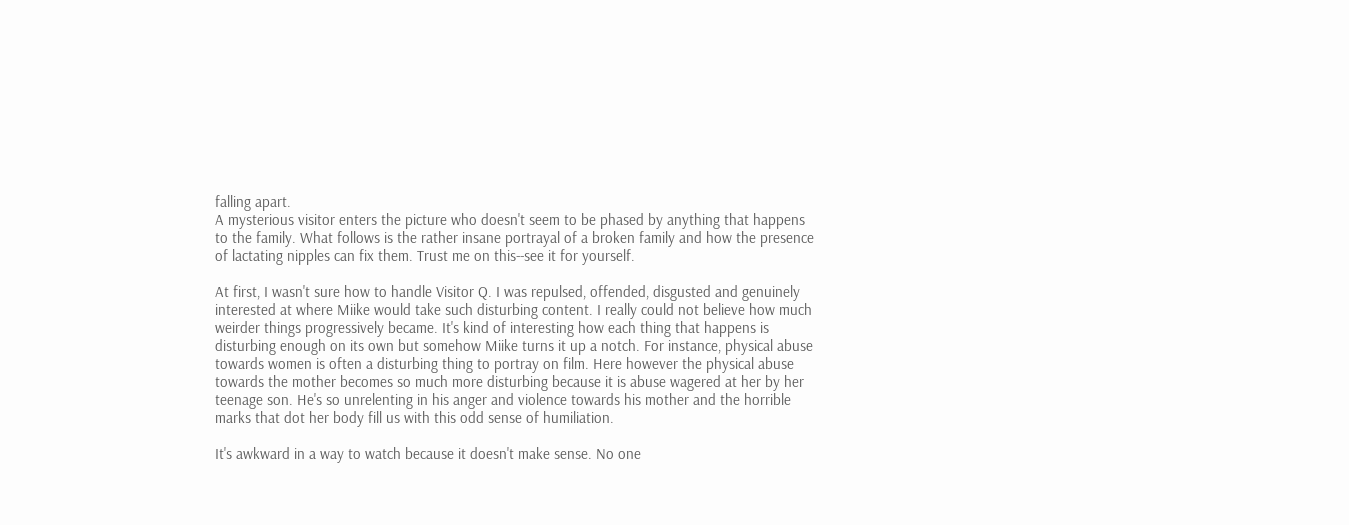falling apart.
A mysterious visitor enters the picture who doesn't seem to be phased by anything that happens to the family. What follows is the rather insane portrayal of a broken family and how the presence of lactating nipples can fix them. Trust me on this--see it for yourself.

At first, I wasn't sure how to handle Visitor Q. I was repulsed, offended, disgusted and genuinely interested at where Miike would take such disturbing content. I really could not believe how much weirder things progressively became. It's kind of interesting how each thing that happens is disturbing enough on its own but somehow Miike turns it up a notch. For instance, physical abuse towards women is often a disturbing thing to portray on film. Here however the physical abuse towards the mother becomes so much more disturbing because it is abuse wagered at her by her teenage son. He's so unrelenting in his anger and violence towards his mother and the horrible marks that dot her body fill us with this odd sense of humiliation.

It's awkward in a way to watch because it doesn't make sense. No one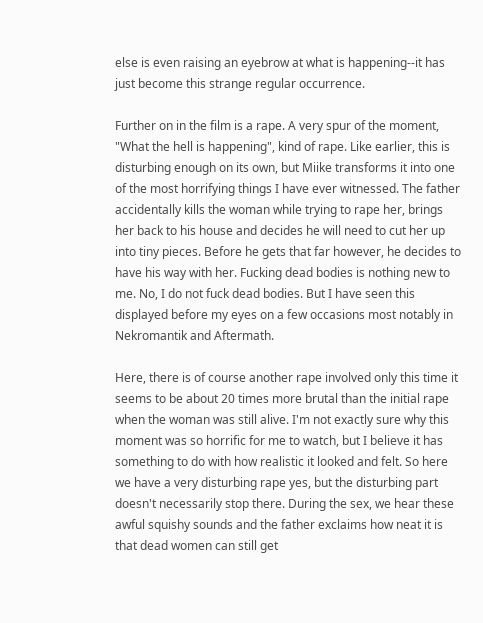else is even raising an eyebrow at what is happening--it has just become this strange regular occurrence.

Further on in the film is a rape. A very spur of the moment, "What the hell is happening", kind of rape. Like earlier, this is disturbing enough on its own, but Miike transforms it into one of the most horrifying things I have ever witnessed. The father accidentally kills the woman while trying to rape her, brings her back to his house and decides he will need to cut her up into tiny pieces. Before he gets that far however, he decides to have his way with her. Fucking dead bodies is nothing new to me. No, I do not fuck dead bodies. But I have seen this displayed before my eyes on a few occasions most notably in Nekromantik and Aftermath.

Here, there is of course another rape involved only this time it seems to be about 20 times more brutal than the initial rape when the woman was still alive. I'm not exactly sure why this moment was so horrific for me to watch, but I believe it has something to do with how realistic it looked and felt. So here we have a very disturbing rape yes, but the disturbing part doesn't necessarily stop there. During the sex, we hear these awful squishy sounds and the father exclaims how neat it is that dead women can still get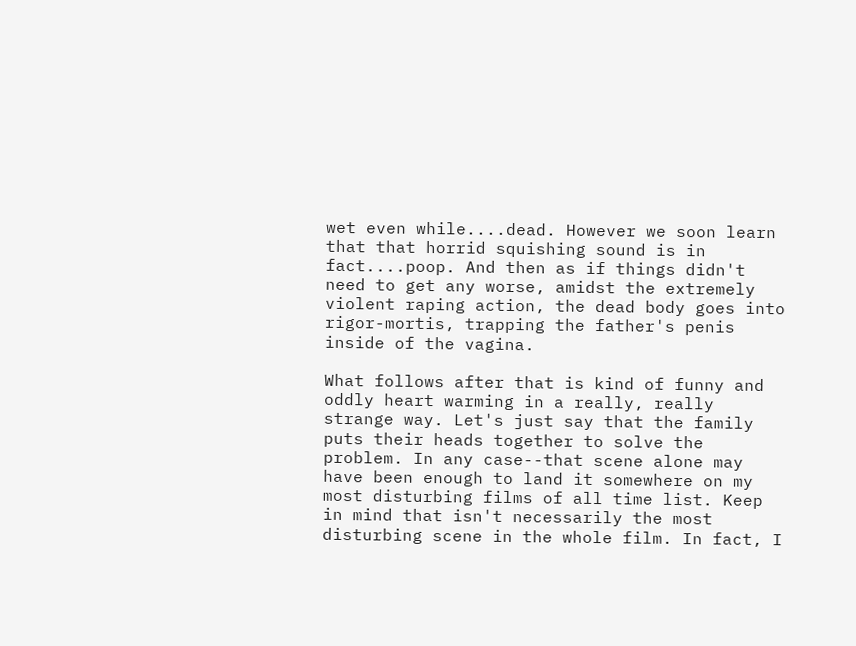wet even while....dead. However we soon learn that that horrid squishing sound is in fact....poop. And then as if things didn't need to get any worse, amidst the extremely violent raping action, the dead body goes into rigor-mortis, trapping the father's penis inside of the vagina.

What follows after that is kind of funny and oddly heart warming in a really, really strange way. Let's just say that the family puts their heads together to solve the problem. In any case--that scene alone may have been enough to land it somewhere on my most disturbing films of all time list. Keep in mind that isn't necessarily the most disturbing scene in the whole film. In fact, I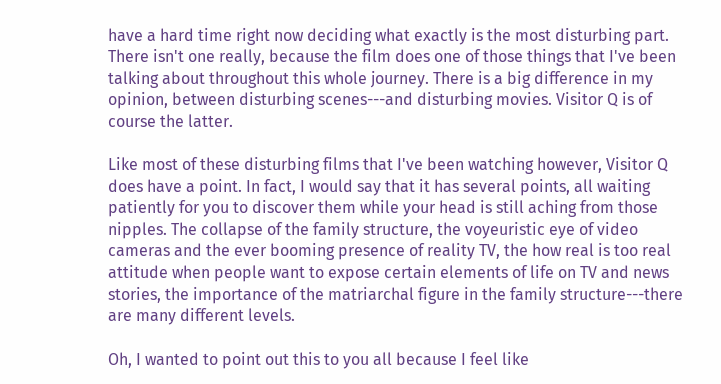have a hard time right now deciding what exactly is the most disturbing part. There isn't one really, because the film does one of those things that I've been talking about throughout this whole journey. There is a big difference in my opinion, between disturbing scenes---and disturbing movies. Visitor Q is of course the latter.

Like most of these disturbing films that I've been watching however, Visitor Q does have a point. In fact, I would say that it has several points, all waiting patiently for you to discover them while your head is still aching from those nipples. The collapse of the family structure, the voyeuristic eye of video cameras and the ever booming presence of reality TV, the how real is too real attitude when people want to expose certain elements of life on TV and news stories, the importance of the matriarchal figure in the family structure---there are many different levels.

Oh, I wanted to point out this to you all because I feel like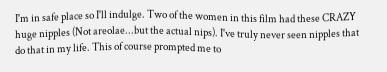I'm in safe place so I'll indulge. Two of the women in this film had these CRAZY huge nipples (Not areolae...but the actual nips). I've truly never seen nipples that do that in my life. This of course prompted me to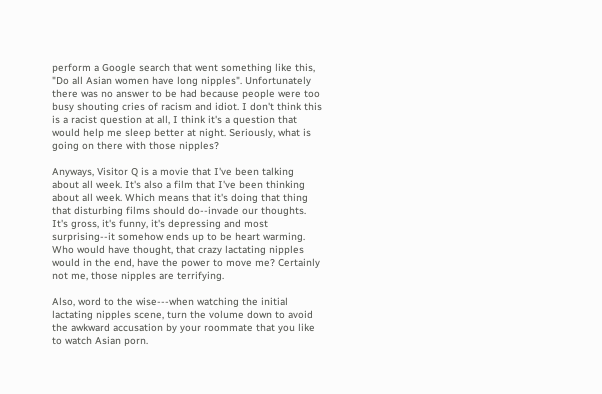perform a Google search that went something like this, "Do all Asian women have long nipples". Unfortunately there was no answer to be had because people were too busy shouting cries of racism and idiot. I don't think this is a racist question at all, I think it's a question that would help me sleep better at night. Seriously, what is going on there with those nipples?

Anyways, Visitor Q is a movie that I've been talking about all week. It's also a film that I've been thinking about all week. Which means that it's doing that thing that disturbing films should do--invade our thoughts. It's gross, it's funny, it's depressing and most surprising--it somehow ends up to be heart warming. Who would have thought, that crazy lactating nipples would in the end, have the power to move me? Certainly not me, those nipples are terrifying.

Also, word to the wise---when watching the initial lactating nipples scene, turn the volume down to avoid the awkward accusation by your roommate that you like to watch Asian porn.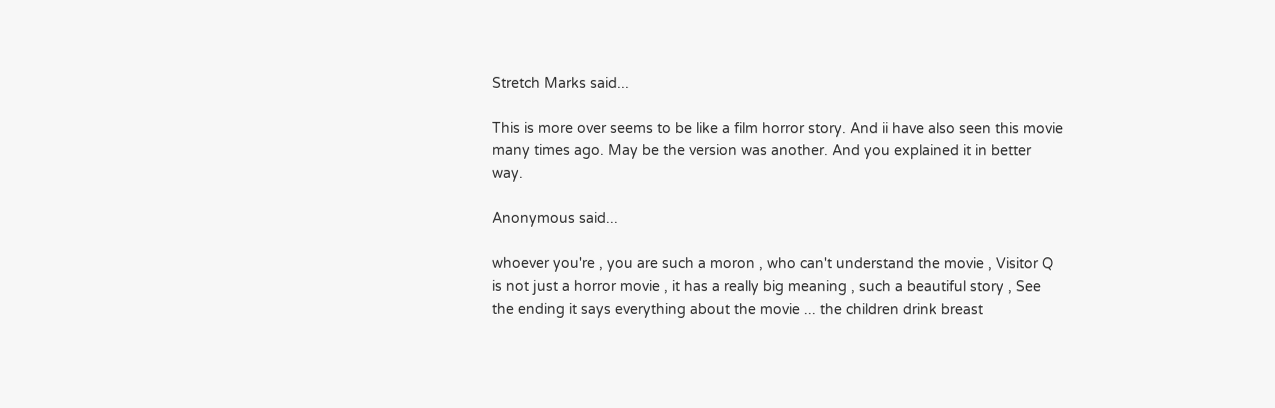Stretch Marks said...

This is more over seems to be like a film horror story. And ii have also seen this movie many times ago. May be the version was another. And you explained it in better way.

Anonymous said...

whoever you're , you are such a moron , who can't understand the movie , Visitor Q is not just a horror movie , it has a really big meaning , such a beautiful story , See the ending it says everything about the movie ... the children drink breast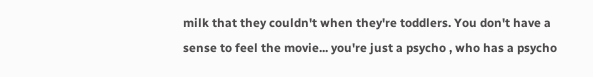milk that they couldn't when they're toddlers. You don't have a sense to feel the movie... you're just a psycho , who has a psycho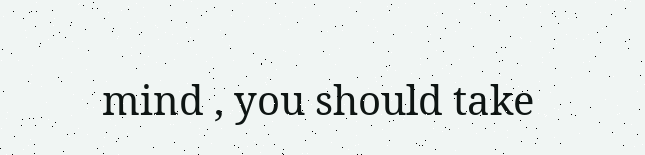mind , you should take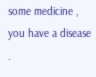some medicine , you have a disease .